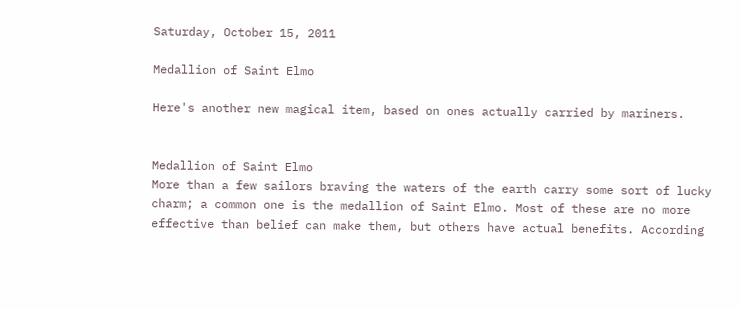Saturday, October 15, 2011

Medallion of Saint Elmo

Here's another new magical item, based on ones actually carried by mariners.


Medallion of Saint Elmo
More than a few sailors braving the waters of the earth carry some sort of lucky charm; a common one is the medallion of Saint Elmo. Most of these are no more effective than belief can make them, but others have actual benefits. According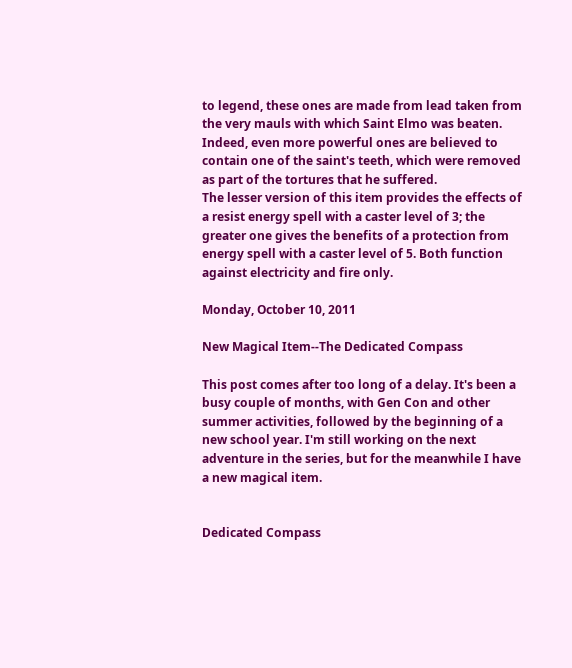to legend, these ones are made from lead taken from the very mauls with which Saint Elmo was beaten. Indeed, even more powerful ones are believed to contain one of the saint's teeth, which were removed as part of the tortures that he suffered.
The lesser version of this item provides the effects of a resist energy spell with a caster level of 3; the greater one gives the benefits of a protection from energy spell with a caster level of 5. Both function against electricity and fire only.

Monday, October 10, 2011

New Magical Item--The Dedicated Compass

This post comes after too long of a delay. It's been a busy couple of months, with Gen Con and other summer activities, followed by the beginning of a new school year. I'm still working on the next adventure in the series, but for the meanwhile I have a new magical item.


Dedicated Compass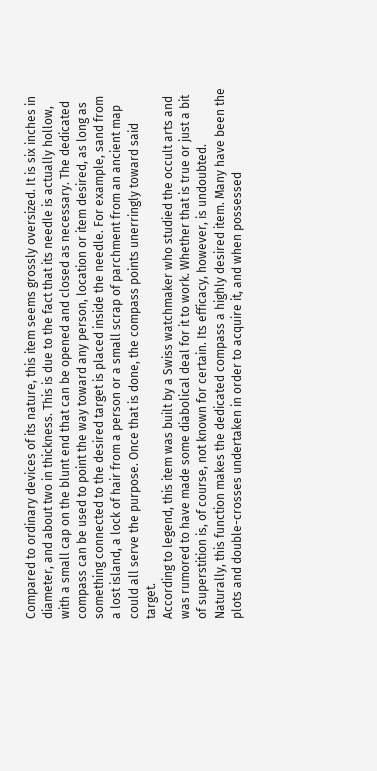Compared to ordinary devices of its nature, this item seems grossly oversized. It is six inches in diameter, and about two in thickness. This is due to the fact that its needle is actually hollow, with a small cap on the blunt end that can be opened and closed as necessary. The dedicated compass can be used to point the way toward any person, location or item desired, as long as something connected to the desired target is placed inside the needle. For example, sand from a lost island, a lock of hair from a person or a small scrap of parchment from an ancient map could all serve the purpose. Once that is done, the compass points unerringly toward said target.
According to legend, this item was built by a Swiss watchmaker who studied the occult arts and was rumored to have made some diabolical deal for it to work. Whether that is true or just a bit of superstition is, of course, not known for certain. Its efficacy, however, is undoubted.
Naturally, this function makes the dedicated compass a highly desired item. Many have been the plots and double-crosses undertaken in order to acquire it, and when possessed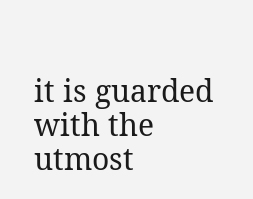it is guarded with the utmost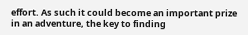effort. As such it could become an important prize in an adventure, the key to finding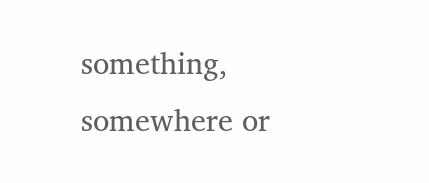something, somewhere or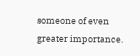someone of even greater importance.